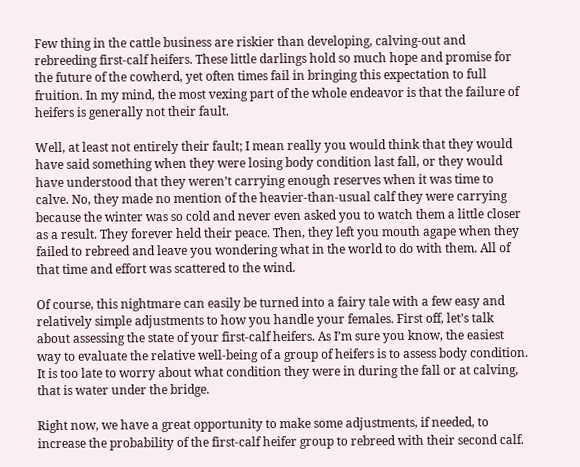Few thing in the cattle business are riskier than developing, calving-out and rebreeding first-calf heifers. These little darlings hold so much hope and promise for the future of the cowherd, yet often times fail in bringing this expectation to full fruition. In my mind, the most vexing part of the whole endeavor is that the failure of heifers is generally not their fault.

Well, at least not entirely their fault; I mean really you would think that they would have said something when they were losing body condition last fall, or they would have understood that they weren’t carrying enough reserves when it was time to calve. No, they made no mention of the heavier-than-usual calf they were carrying because the winter was so cold and never even asked you to watch them a little closer as a result. They forever held their peace. Then, they left you mouth agape when they failed to rebreed and leave you wondering what in the world to do with them. All of that time and effort was scattered to the wind.

Of course, this nightmare can easily be turned into a fairy tale with a few easy and relatively simple adjustments to how you handle your females. First off, let’s talk about assessing the state of your first-calf heifers. As I’m sure you know, the easiest way to evaluate the relative well-being of a group of heifers is to assess body condition. It is too late to worry about what condition they were in during the fall or at calving, that is water under the bridge.

Right now, we have a great opportunity to make some adjustments, if needed, to increase the probability of the first-calf heifer group to rebreed with their second calf.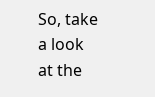So, take a look at the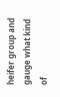heifer group and gauge what kind of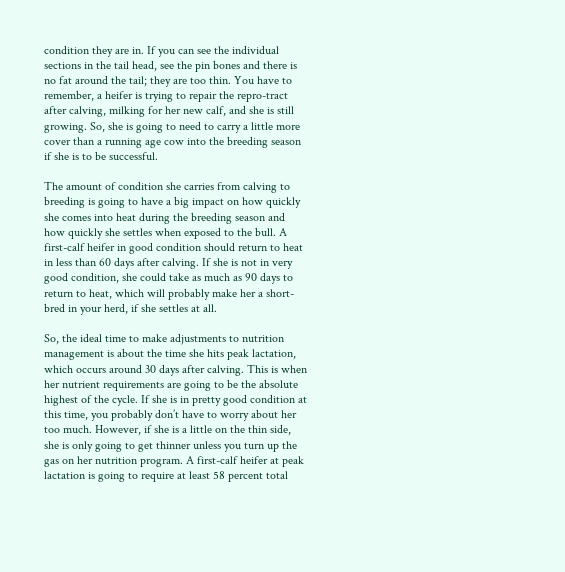condition they are in. If you can see the individual sections in the tail head, see the pin bones and there is no fat around the tail; they are too thin. You have to remember, a heifer is trying to repair the repro-tract after calving, milking for her new calf, and she is still growing. So, she is going to need to carry a little more cover than a running age cow into the breeding season if she is to be successful.

The amount of condition she carries from calving to breeding is going to have a big impact on how quickly she comes into heat during the breeding season and how quickly she settles when exposed to the bull. A first-calf heifer in good condition should return to heat in less than 60 days after calving. If she is not in very good condition, she could take as much as 90 days to return to heat, which will probably make her a short-bred in your herd, if she settles at all.

So, the ideal time to make adjustments to nutrition management is about the time she hits peak lactation, which occurs around 30 days after calving. This is when her nutrient requirements are going to be the absolute highest of the cycle. If she is in pretty good condition at this time, you probably don’t have to worry about her too much. However, if she is a little on the thin side, she is only going to get thinner unless you turn up the gas on her nutrition program. A first-calf heifer at peak lactation is going to require at least 58 percent total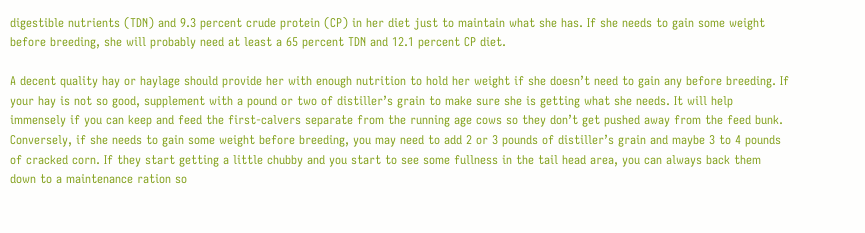digestible nutrients (TDN) and 9.3 percent crude protein (CP) in her diet just to maintain what she has. If she needs to gain some weight before breeding, she will probably need at least a 65 percent TDN and 12.1 percent CP diet.

A decent quality hay or haylage should provide her with enough nutrition to hold her weight if she doesn’t need to gain any before breeding. If your hay is not so good, supplement with a pound or two of distiller’s grain to make sure she is getting what she needs. It will help immensely if you can keep and feed the first-calvers separate from the running age cows so they don’t get pushed away from the feed bunk. Conversely, if she needs to gain some weight before breeding, you may need to add 2 or 3 pounds of distiller’s grain and maybe 3 to 4 pounds of cracked corn. If they start getting a little chubby and you start to see some fullness in the tail head area, you can always back them down to a maintenance ration so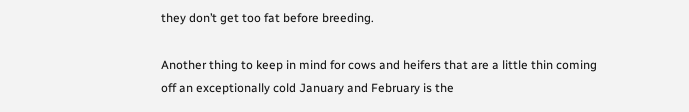they don’t get too fat before breeding.

Another thing to keep in mind for cows and heifers that are a little thin coming off an exceptionally cold January and February is the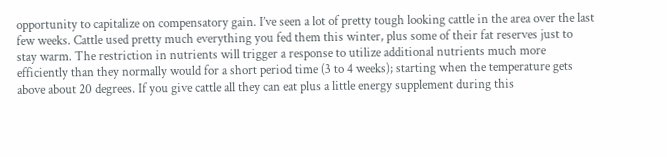opportunity to capitalize on compensatory gain. I’ve seen a lot of pretty tough looking cattle in the area over the last few weeks. Cattle used pretty much everything you fed them this winter, plus some of their fat reserves just to stay warm. The restriction in nutrients will trigger a response to utilize additional nutrients much more efficiently than they normally would for a short period time (3 to 4 weeks); starting when the temperature gets above about 20 degrees. If you give cattle all they can eat plus a little energy supplement during this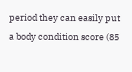period they can easily put a body condition score (85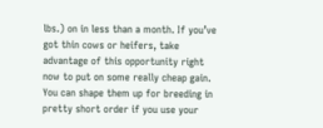lbs.) on in less than a month. If you’ve got thin cows or heifers, take advantage of this opportunity right now to put on some really cheap gain. You can shape them up for breeding in pretty short order if you use your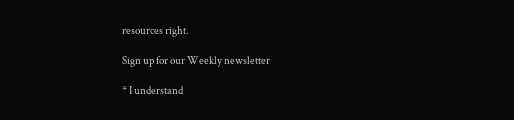resources right.

Sign up for our Weekly newsletter

* I understand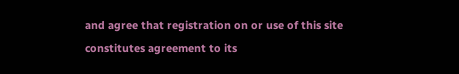and agree that registration on or use of this site constitutes agreement to its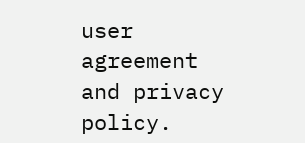user agreement and privacy policy.